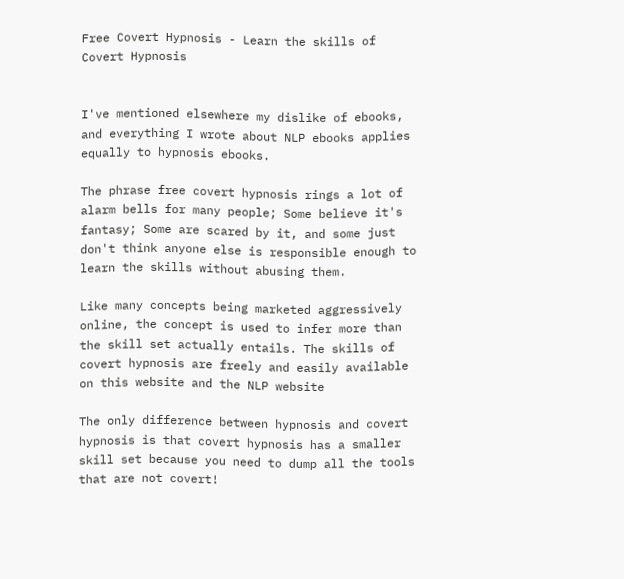Free Covert Hypnosis - Learn the skills of Covert Hypnosis


I've mentioned elsewhere my dislike of ebooks, and everything I wrote about NLP ebooks applies equally to hypnosis ebooks.

The phrase free covert hypnosis rings a lot of alarm bells for many people; Some believe it's fantasy; Some are scared by it, and some just don't think anyone else is responsible enough to learn the skills without abusing them.

Like many concepts being marketed aggressively online, the concept is used to infer more than the skill set actually entails. The skills of covert hypnosis are freely and easily available on this website and the NLP website

The only difference between hypnosis and covert hypnosis is that covert hypnosis has a smaller skill set because you need to dump all the tools that are not covert!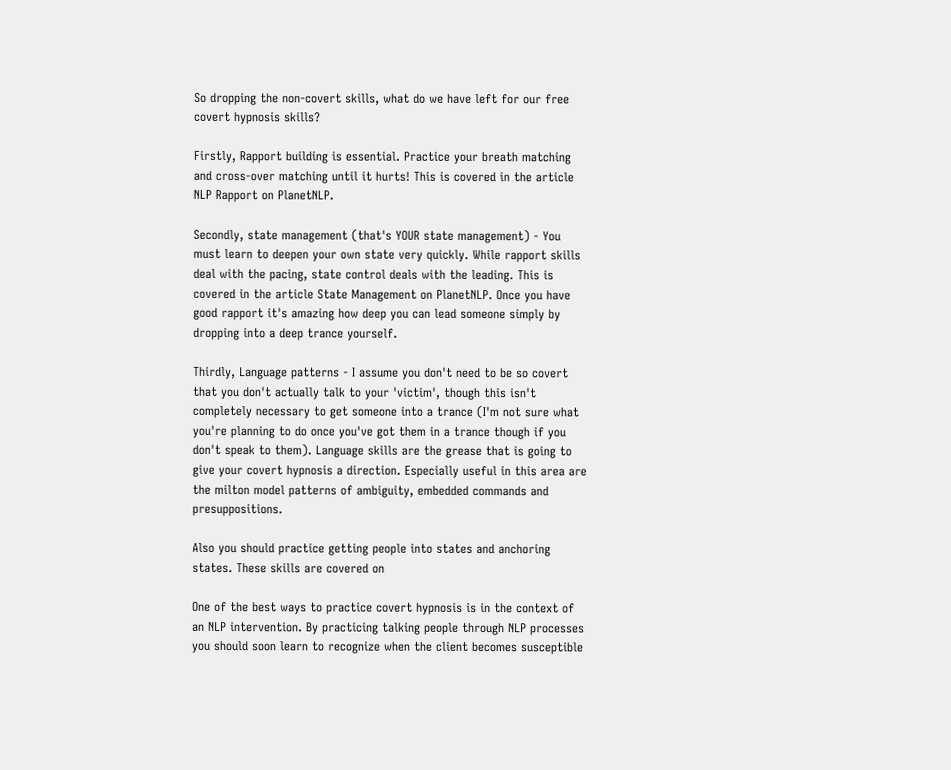So dropping the non-covert skills, what do we have left for our free covert hypnosis skills?

Firstly, Rapport building is essential. Practice your breath matching and cross-over matching until it hurts! This is covered in the article NLP Rapport on PlanetNLP.

Secondly, state management (that's YOUR state management) - You must learn to deepen your own state very quickly. While rapport skills deal with the pacing, state control deals with the leading. This is covered in the article State Management on PlanetNLP. Once you have good rapport it's amazing how deep you can lead someone simply by dropping into a deep trance yourself.

Thirdly, Language patterns - I assume you don't need to be so covert that you don't actually talk to your 'victim', though this isn't completely necessary to get someone into a trance (I'm not sure what you're planning to do once you've got them in a trance though if you don't speak to them). Language skills are the grease that is going to give your covert hypnosis a direction. Especially useful in this area are the milton model patterns of ambiguity, embedded commands and presuppositions.

Also you should practice getting people into states and anchoring states. These skills are covered on

One of the best ways to practice covert hypnosis is in the context of an NLP intervention. By practicing talking people through NLP processes you should soon learn to recognize when the client becomes susceptible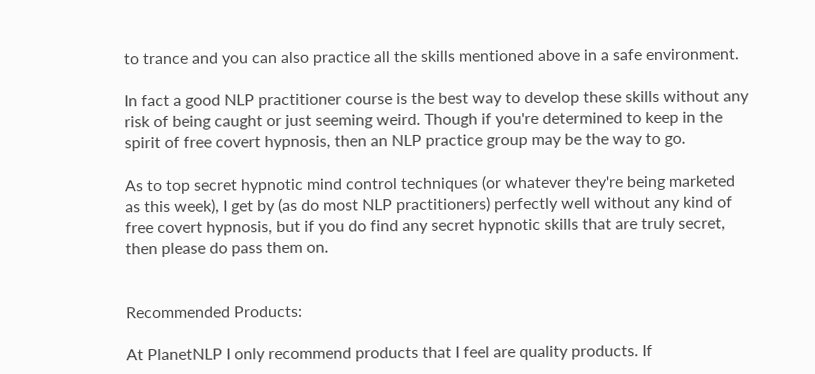to trance and you can also practice all the skills mentioned above in a safe environment.

In fact a good NLP practitioner course is the best way to develop these skills without any risk of being caught or just seeming weird. Though if you're determined to keep in the spirit of free covert hypnosis, then an NLP practice group may be the way to go.

As to top secret hypnotic mind control techniques (or whatever they're being marketed as this week), I get by (as do most NLP practitioners) perfectly well without any kind of free covert hypnosis, but if you do find any secret hypnotic skills that are truly secret, then please do pass them on.


Recommended Products:

At PlanetNLP I only recommend products that I feel are quality products. If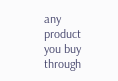any product you buy through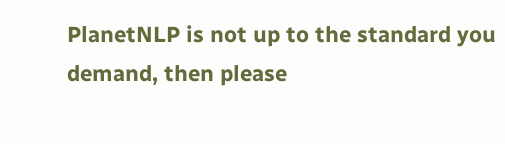PlanetNLP is not up to the standard you demand, then please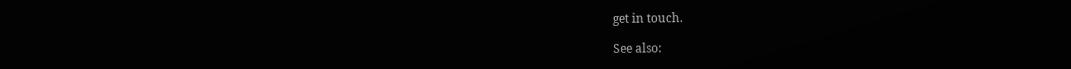get in touch.

See also: